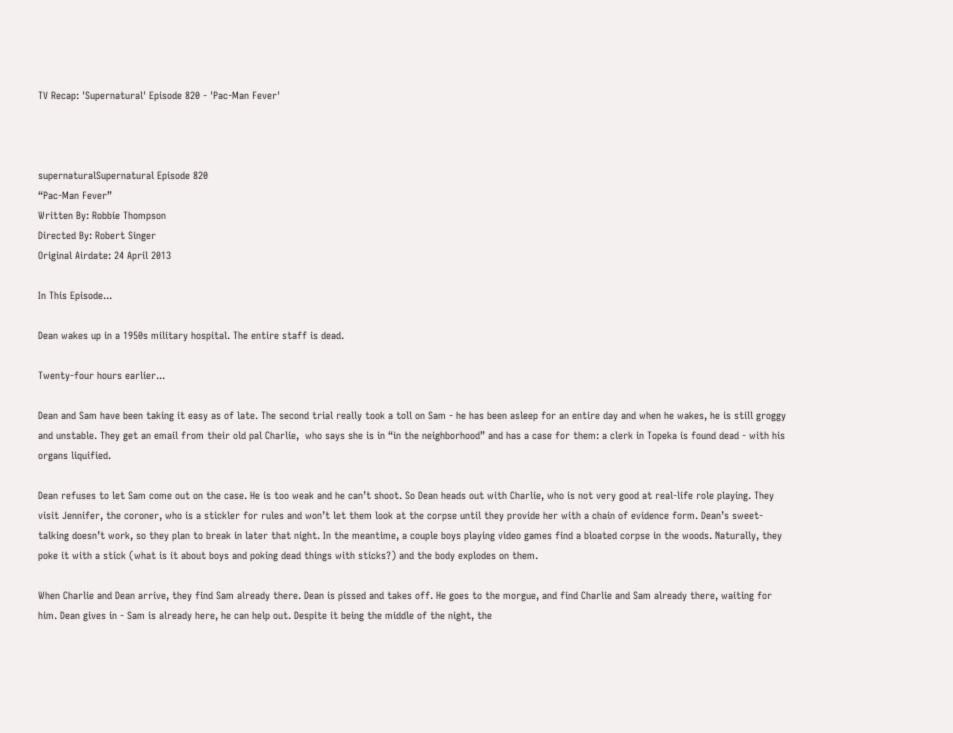TV Recap: 'Supernatural' Episode 820 - 'Pac-Man Fever'



supernaturalSupernatural Episode 820
“Pac-Man Fever”
Written By: Robbie Thompson
Directed By: Robert Singer
Original Airdate: 24 April 2013

In This Episode...

Dean wakes up in a 1950s military hospital. The entire staff is dead.

Twenty-four hours earlier...

Dean and Sam have been taking it easy as of late. The second trial really took a toll on Sam - he has been asleep for an entire day and when he wakes, he is still groggy and unstable. They get an email from their old pal Charlie,  who says she is in “in the neighborhood” and has a case for them: a clerk in Topeka is found dead - with his organs liquified.

Dean refuses to let Sam come out on the case. He is too weak and he can’t shoot. So Dean heads out with Charlie, who is not very good at real-life role playing. They visit Jennifer, the coroner, who is a stickler for rules and won’t let them look at the corpse until they provide her with a chain of evidence form. Dean’s sweet-talking doesn’t work, so they plan to break in later that night. In the meantime, a couple boys playing video games find a bloated corpse in the woods. Naturally, they poke it with a stick (what is it about boys and poking dead things with sticks?) and the body explodes on them.

When Charlie and Dean arrive, they find Sam already there. Dean is pissed and takes off. He goes to the morgue, and find Charlie and Sam already there, waiting for him. Dean gives in - Sam is already here, he can help out. Despite it being the middle of the night, the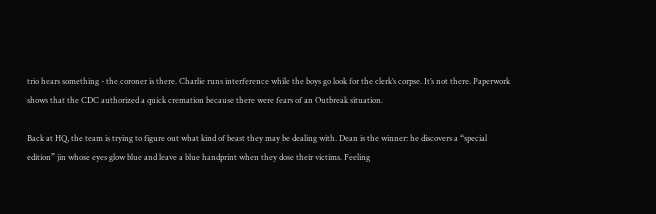trio hears something - the coroner is there. Charlie runs interference while the boys go look for the clerk’s corpse. It’s not there. Paperwork shows that the CDC authorized a quick cremation because there were fears of an Outbreak situation.

Back at HQ, the team is trying to figure out what kind of beast they may be dealing with. Dean is the winner: he discovers a “special edition” jin whose eyes glow blue and leave a blue handprint when they dose their victims. Feeling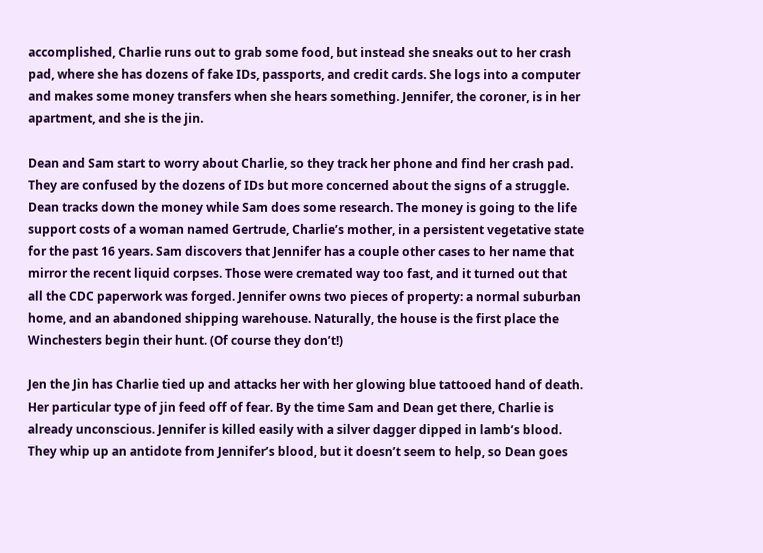accomplished, Charlie runs out to grab some food, but instead she sneaks out to her crash pad, where she has dozens of fake IDs, passports, and credit cards. She logs into a computer and makes some money transfers when she hears something. Jennifer, the coroner, is in her apartment, and she is the jin.

Dean and Sam start to worry about Charlie, so they track her phone and find her crash pad. They are confused by the dozens of IDs but more concerned about the signs of a struggle. Dean tracks down the money while Sam does some research. The money is going to the life support costs of a woman named Gertrude, Charlie’s mother, in a persistent vegetative state for the past 16 years. Sam discovers that Jennifer has a couple other cases to her name that mirror the recent liquid corpses. Those were cremated way too fast, and it turned out that all the CDC paperwork was forged. Jennifer owns two pieces of property: a normal suburban home, and an abandoned shipping warehouse. Naturally, the house is the first place the Winchesters begin their hunt. (Of course they don’t!)

Jen the Jin has Charlie tied up and attacks her with her glowing blue tattooed hand of death. Her particular type of jin feed off of fear. By the time Sam and Dean get there, Charlie is already unconscious. Jennifer is killed easily with a silver dagger dipped in lamb’s blood. They whip up an antidote from Jennifer’s blood, but it doesn’t seem to help, so Dean goes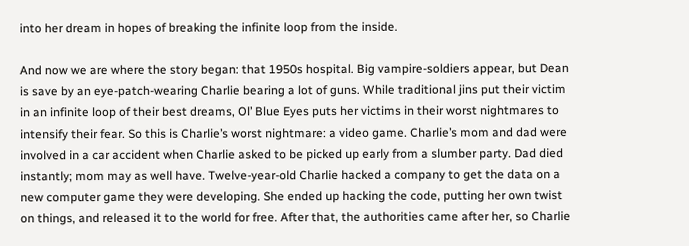into her dream in hopes of breaking the infinite loop from the inside.

And now we are where the story began: that 1950s hospital. Big vampire-soldiers appear, but Dean is save by an eye-patch-wearing Charlie bearing a lot of guns. While traditional jins put their victim in an infinite loop of their best dreams, Ol’ Blue Eyes puts her victims in their worst nightmares to intensify their fear. So this is Charlie’s worst nightmare: a video game. Charlie’s mom and dad were involved in a car accident when Charlie asked to be picked up early from a slumber party. Dad died instantly; mom may as well have. Twelve-year-old Charlie hacked a company to get the data on a new computer game they were developing. She ended up hacking the code, putting her own twist on things, and released it to the world for free. After that, the authorities came after her, so Charlie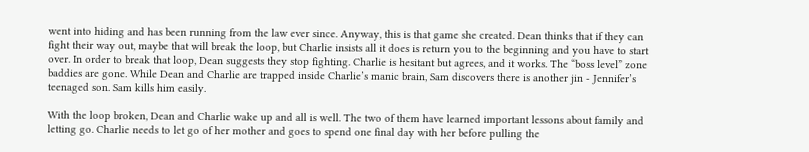went into hiding and has been running from the law ever since. Anyway, this is that game she created. Dean thinks that if they can fight their way out, maybe that will break the loop, but Charlie insists all it does is return you to the beginning and you have to start over. In order to break that loop, Dean suggests they stop fighting. Charlie is hesitant but agrees, and it works. The “boss level” zone baddies are gone. While Dean and Charlie are trapped inside Charlie’s manic brain, Sam discovers there is another jin - Jennifer’s teenaged son. Sam kills him easily.

With the loop broken, Dean and Charlie wake up and all is well. The two of them have learned important lessons about family and letting go. Charlie needs to let go of her mother and goes to spend one final day with her before pulling the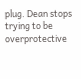plug. Dean stops trying to be overprotective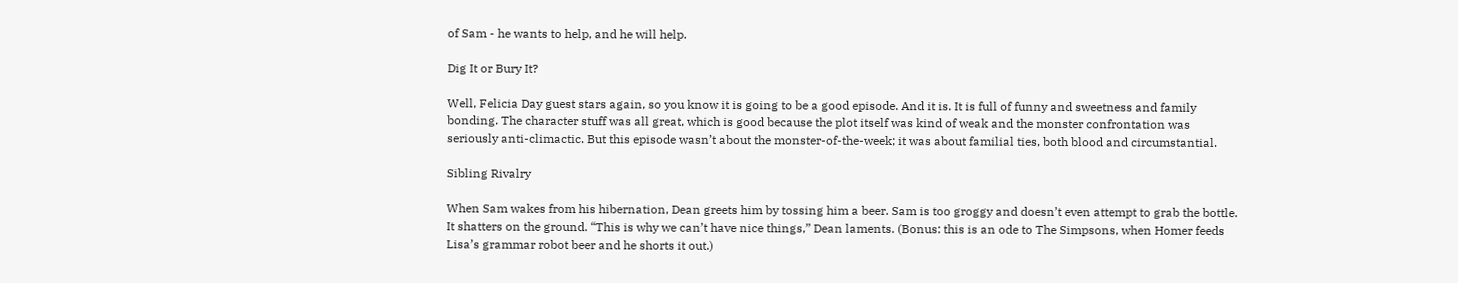of Sam - he wants to help, and he will help.

Dig It or Bury It?

Well, Felicia Day guest stars again, so you know it is going to be a good episode. And it is. It is full of funny and sweetness and family bonding. The character stuff was all great, which is good because the plot itself was kind of weak and the monster confrontation was seriously anti-climactic. But this episode wasn’t about the monster-of-the-week; it was about familial ties, both blood and circumstantial.

Sibling Rivalry

When Sam wakes from his hibernation, Dean greets him by tossing him a beer. Sam is too groggy and doesn’t even attempt to grab the bottle. It shatters on the ground. “This is why we can’t have nice things,” Dean laments. (Bonus: this is an ode to The Simpsons, when Homer feeds Lisa’s grammar robot beer and he shorts it out.)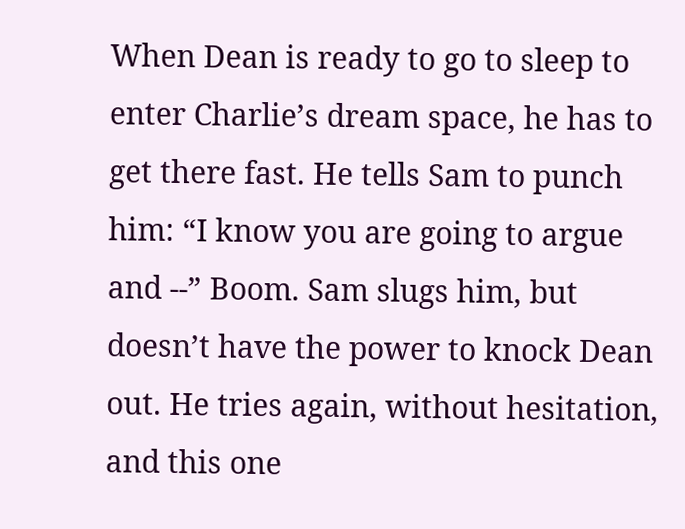When Dean is ready to go to sleep to enter Charlie’s dream space, he has to get there fast. He tells Sam to punch him: “I know you are going to argue and --” Boom. Sam slugs him, but doesn’t have the power to knock Dean out. He tries again, without hesitation, and this one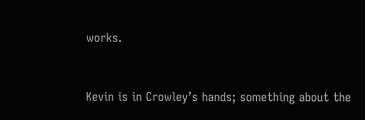works.


Kevin is in Crowley’s hands; something about the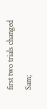first two trials changed Sam;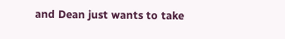and Dean just wants to take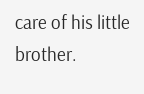care of his little brother.